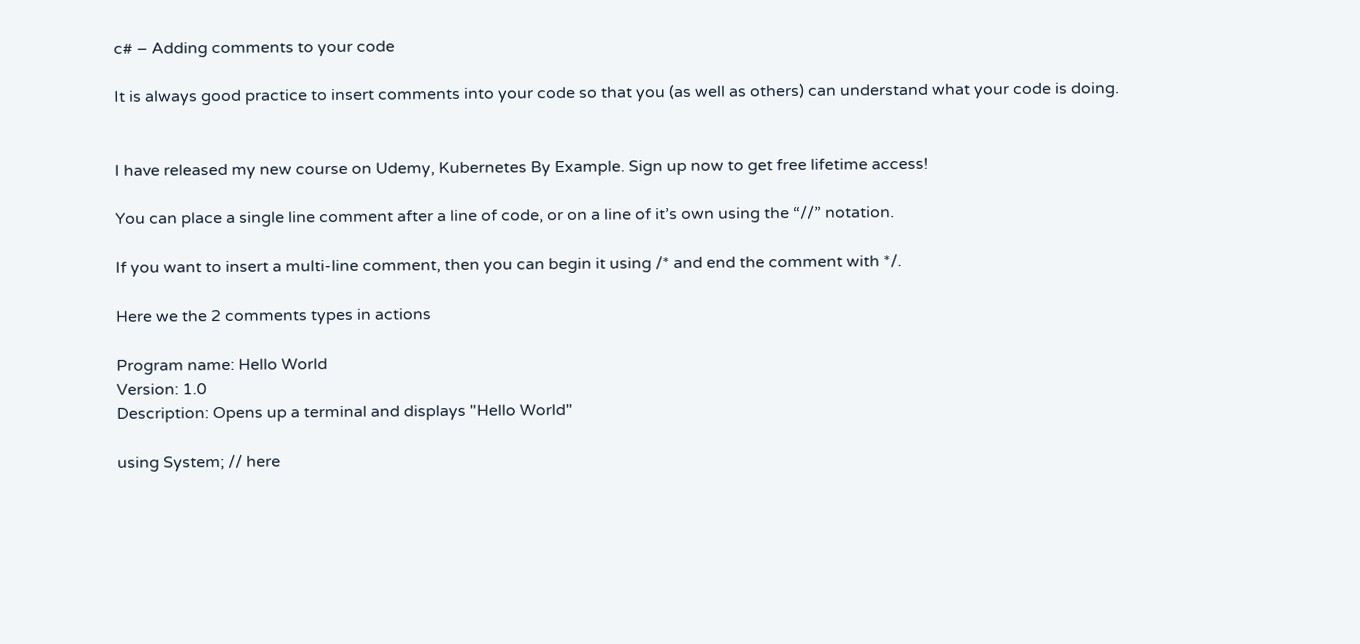c# – Adding comments to your code

It is always good practice to insert comments into your code so that you (as well as others) can understand what your code is doing.


I have released my new course on Udemy, Kubernetes By Example. Sign up now to get free lifetime access!

You can place a single line comment after a line of code, or on a line of it’s own using the “//” notation.

If you want to insert a multi-line comment, then you can begin it using /* and end the comment with */.

Here we the 2 comments types in actions

Program name: Hello World
Version: 1.0
Description: Opens up a terminal and displays "Hello World"

using System; // here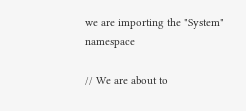we are importing the "System" namespace

// We are about to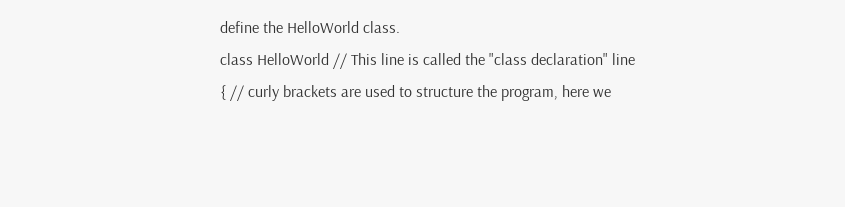define the HelloWorld class.
class HelloWorld // This line is called the "class declaration" line
{ // curly brackets are used to structure the program, here we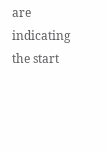are indicating the start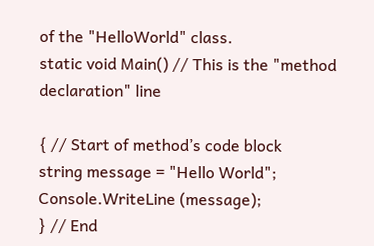of the "HelloWorld" class.
static void Main() // This is the "method declaration" line

{ // Start of method’s code block
string message = "Hello World";
Console.WriteLine (message);
} // End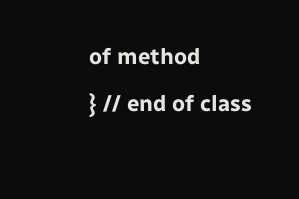of method
} // end of class